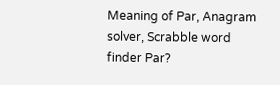Meaning of Par, Anagram solver, Scrabble word finder Par?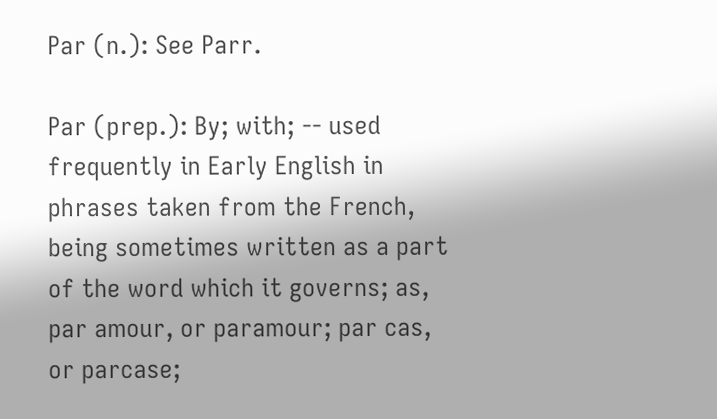Par (n.): See Parr.

Par (prep.): By; with; -- used frequently in Early English in phrases taken from the French, being sometimes written as a part of the word which it governs; as, par amour, or paramour; par cas, or parcase;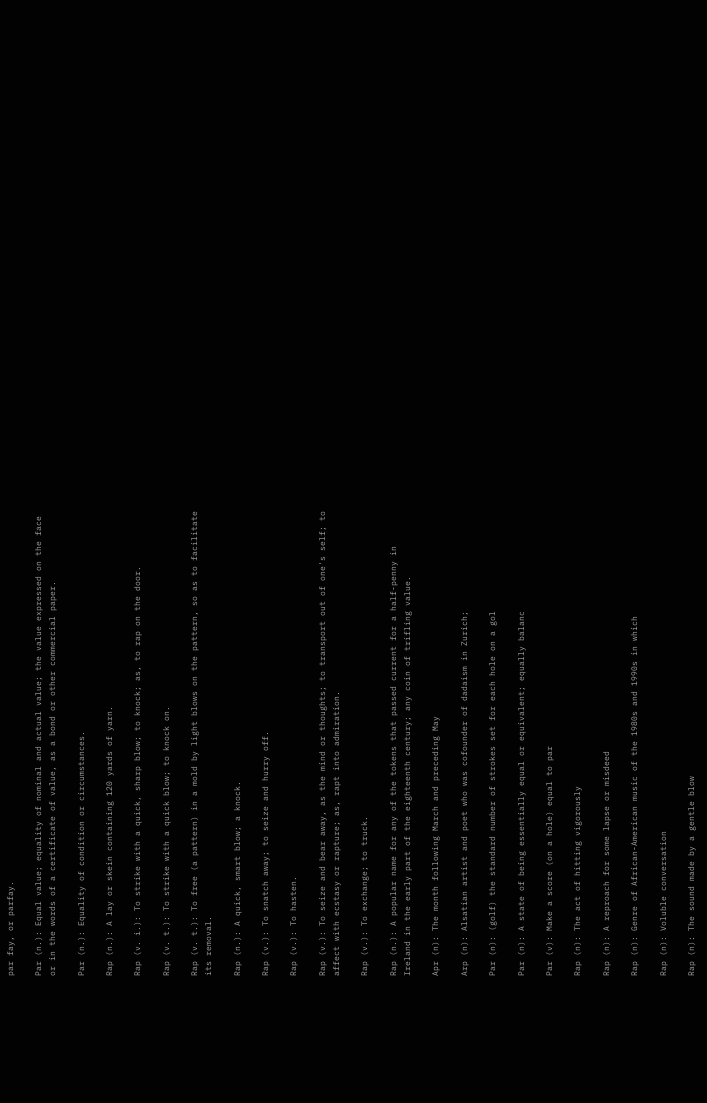par fay, or parfay.

Par (n.): Equal value; equality of nominal and actual value; the value expressed on the face or in the words of a certificate of value, as a bond or other commercial paper.

Par (n.): Equality of condition or circumstances.

Rap (n.): A lay or skein containing 120 yards of yarn.

Rap (v. i.): To strike with a quick, sharp blow; to knock; as, to rap on the door.

Rap (v. t.): To strike with a quick blow; to knock on.

Rap (v. t.): To free (a pattern) in a mold by light blows on the pattern, so as to facilitate its removal.

Rap (n.): A quick, smart blow; a knock.

Rap (v.): To snatch away; to seize and hurry off.

Rap (v.): To hasten.

Rap (v.): To seize and bear away, as the mind or thoughts; to transport out of one's self; to affect with ecstasy or rapture; as, rapt into admiration.

Rap (v.): To exchange; to truck.

Rap (n.): A popular name for any of the tokens that passed current for a half-penny in Ireland in the early part of the eighteenth century; any coin of trifling value.

Apr (n): The month following March and preceding May

Arp (n): Alsatian artist and poet who was cofounder of dadaism in Zurich;

Par (n): (golf) the standard number of strokes set for each hole on a gol

Par (n): A state of being essentially equal or equivalent; equally balanc

Par (v): Make a score (on a hole) equal to par

Rap (n): The act of hitting vigorously

Rap (n): A reproach for some lapse or misdeed

Rap (n): Genre of African-American music of the 1980s and 1990s in which

Rap (n): Voluble conversation

Rap (n): The sound made by a gentle blow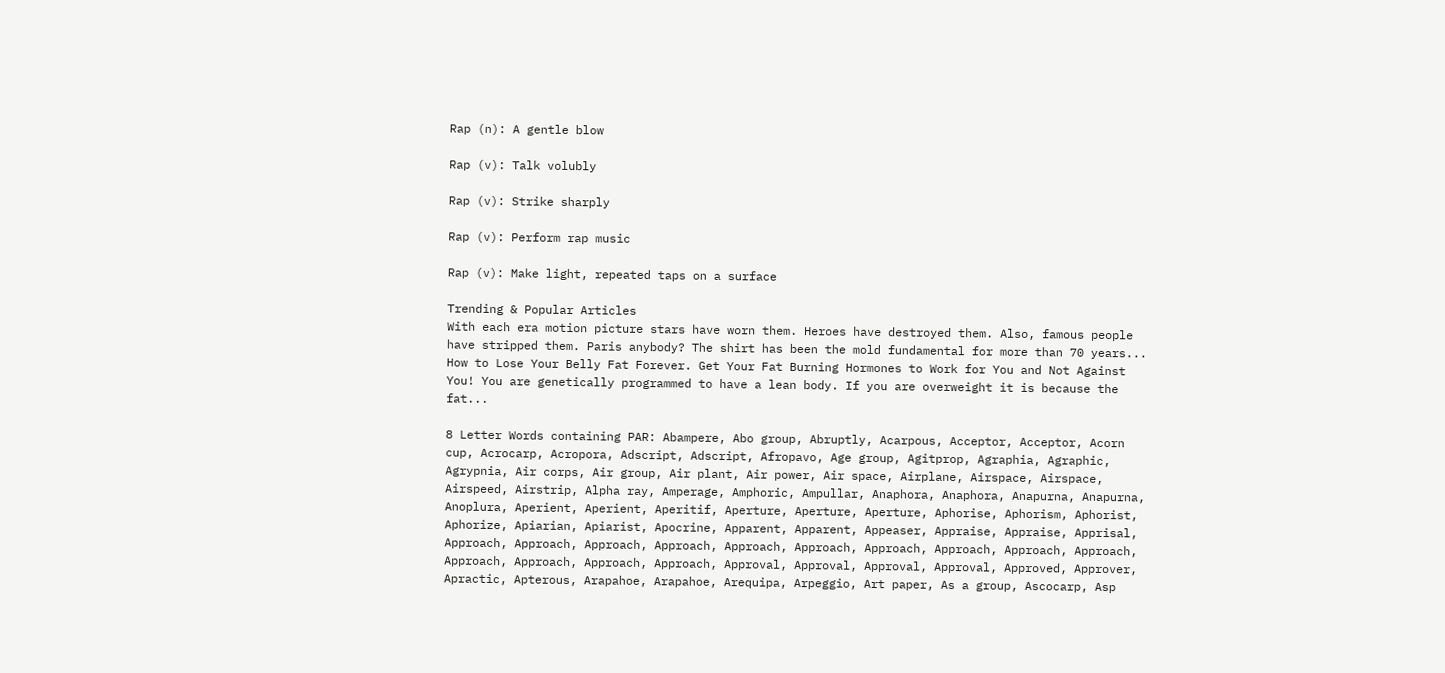Rap (n): A gentle blow

Rap (v): Talk volubly

Rap (v): Strike sharply

Rap (v): Perform rap music

Rap (v): Make light, repeated taps on a surface

Trending & Popular Articles
With each era motion picture stars have worn them. Heroes have destroyed them. Also, famous people have stripped them. Paris anybody? The shirt has been the mold fundamental for more than 70 years...
How to Lose Your Belly Fat Forever. Get Your Fat Burning Hormones to Work for You and Not Against You! You are genetically programmed to have a lean body. If you are overweight it is because the fat...

8 Letter Words containing PAR: Abampere, Abo group, Abruptly, Acarpous, Acceptor, Acceptor, Acorn cup, Acrocarp, Acropora, Adscript, Adscript, Afropavo, Age group, Agitprop, Agraphia, Agraphic, Agrypnia, Air corps, Air group, Air plant, Air power, Air space, Airplane, Airspace, Airspace, Airspeed, Airstrip, Alpha ray, Amperage, Amphoric, Ampullar, Anaphora, Anaphora, Anapurna, Anapurna, Anoplura, Aperient, Aperient, Aperitif, Aperture, Aperture, Aperture, Aphorise, Aphorism, Aphorist, Aphorize, Apiarian, Apiarist, Apocrine, Apparent, Apparent, Appeaser, Appraise, Appraise, Apprisal, Approach, Approach, Approach, Approach, Approach, Approach, Approach, Approach, Approach, Approach, Approach, Approach, Approach, Approach, Approval, Approval, Approval, Approval, Approved, Approver, Apractic, Apterous, Arapahoe, Arapahoe, Arequipa, Arpeggio, Art paper, As a group, Ascocarp, Asp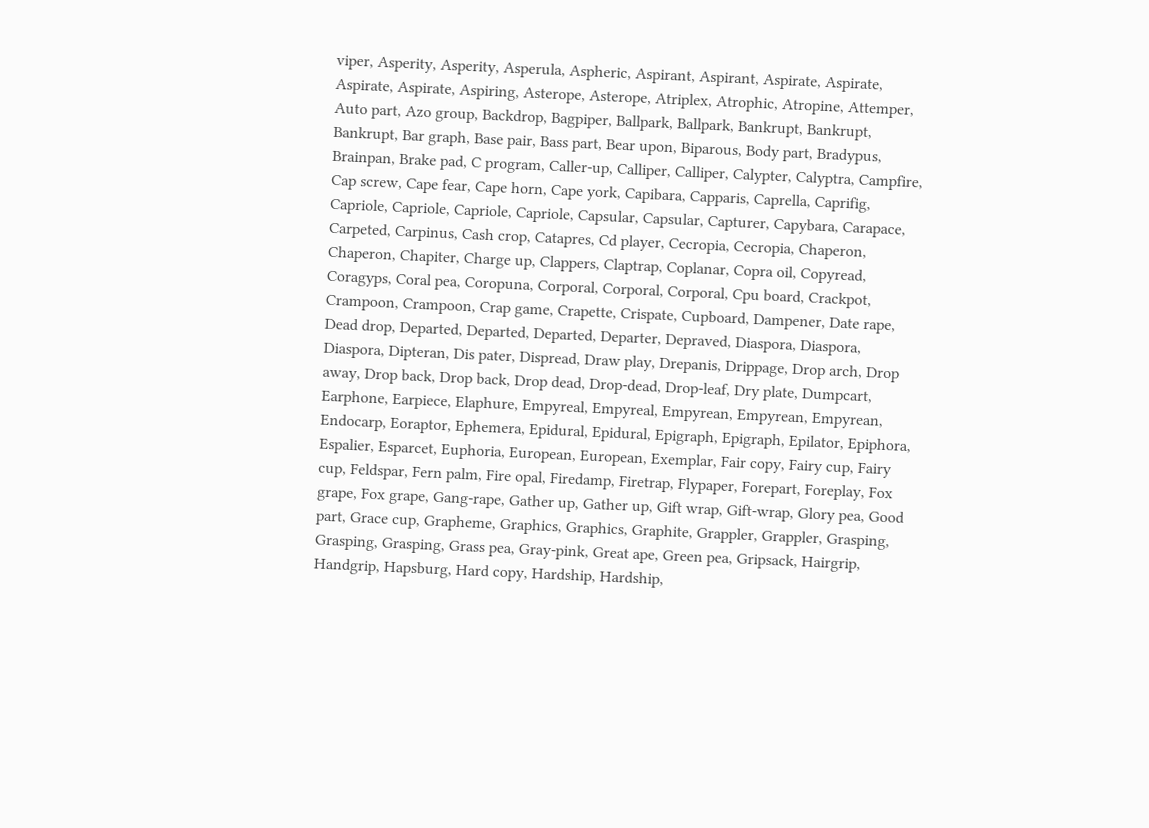viper, Asperity, Asperity, Asperula, Aspheric, Aspirant, Aspirant, Aspirate, Aspirate, Aspirate, Aspirate, Aspiring, Asterope, Asterope, Atriplex, Atrophic, Atropine, Attemper, Auto part, Azo group, Backdrop, Bagpiper, Ballpark, Ballpark, Bankrupt, Bankrupt, Bankrupt, Bar graph, Base pair, Bass part, Bear upon, Biparous, Body part, Bradypus, Brainpan, Brake pad, C program, Caller-up, Calliper, Calliper, Calypter, Calyptra, Campfire, Cap screw, Cape fear, Cape horn, Cape york, Capibara, Capparis, Caprella, Caprifig, Capriole, Capriole, Capriole, Capriole, Capsular, Capsular, Capturer, Capybara, Carapace, Carpeted, Carpinus, Cash crop, Catapres, Cd player, Cecropia, Cecropia, Chaperon, Chaperon, Chapiter, Charge up, Clappers, Claptrap, Coplanar, Copra oil, Copyread, Coragyps, Coral pea, Coropuna, Corporal, Corporal, Corporal, Cpu board, Crackpot, Crampoon, Crampoon, Crap game, Crapette, Crispate, Cupboard, Dampener, Date rape, Dead drop, Departed, Departed, Departed, Departer, Depraved, Diaspora, Diaspora, Diaspora, Dipteran, Dis pater, Dispread, Draw play, Drepanis, Drippage, Drop arch, Drop away, Drop back, Drop back, Drop dead, Drop-dead, Drop-leaf, Dry plate, Dumpcart, Earphone, Earpiece, Elaphure, Empyreal, Empyreal, Empyrean, Empyrean, Empyrean, Endocarp, Eoraptor, Ephemera, Epidural, Epidural, Epigraph, Epigraph, Epilator, Epiphora, Espalier, Esparcet, Euphoria, European, European, Exemplar, Fair copy, Fairy cup, Fairy cup, Feldspar, Fern palm, Fire opal, Firedamp, Firetrap, Flypaper, Forepart, Foreplay, Fox grape, Fox grape, Gang-rape, Gather up, Gather up, Gift wrap, Gift-wrap, Glory pea, Good part, Grace cup, Grapheme, Graphics, Graphics, Graphite, Grappler, Grappler, Grasping, Grasping, Grasping, Grass pea, Gray-pink, Great ape, Green pea, Gripsack, Hairgrip, Handgrip, Hapsburg, Hard copy, Hardship, Hardship,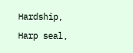Hardship, Harp seal,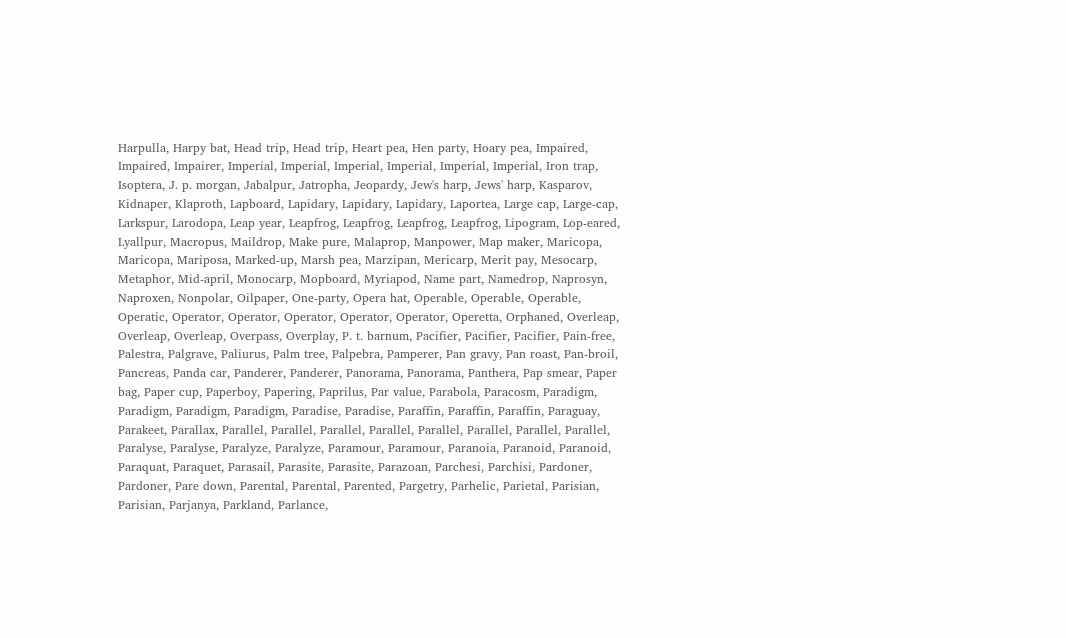Harpulla, Harpy bat, Head trip, Head trip, Heart pea, Hen party, Hoary pea, Impaired, Impaired, Impairer, Imperial, Imperial, Imperial, Imperial, Imperial, Imperial, Iron trap, Isoptera, J. p. morgan, Jabalpur, Jatropha, Jeopardy, Jew's harp, Jews' harp, Kasparov, Kidnaper, Klaproth, Lapboard, Lapidary, Lapidary, Lapidary, Laportea, Large cap, Large-cap, Larkspur, Larodopa, Leap year, Leapfrog, Leapfrog, Leapfrog, Leapfrog, Lipogram, Lop-eared, Lyallpur, Macropus, Maildrop, Make pure, Malaprop, Manpower, Map maker, Maricopa, Maricopa, Mariposa, Marked-up, Marsh pea, Marzipan, Mericarp, Merit pay, Mesocarp, Metaphor, Mid-april, Monocarp, Mopboard, Myriapod, Name part, Namedrop, Naprosyn, Naproxen, Nonpolar, Oilpaper, One-party, Opera hat, Operable, Operable, Operable, Operatic, Operator, Operator, Operator, Operator, Operator, Operetta, Orphaned, Overleap, Overleap, Overleap, Overpass, Overplay, P. t. barnum, Pacifier, Pacifier, Pacifier, Pain-free, Palestra, Palgrave, Paliurus, Palm tree, Palpebra, Pamperer, Pan gravy, Pan roast, Pan-broil, Pancreas, Panda car, Panderer, Panderer, Panorama, Panorama, Panthera, Pap smear, Paper bag, Paper cup, Paperboy, Papering, Paprilus, Par value, Parabola, Paracosm, Paradigm, Paradigm, Paradigm, Paradigm, Paradise, Paradise, Paraffin, Paraffin, Paraffin, Paraguay, Parakeet, Parallax, Parallel, Parallel, Parallel, Parallel, Parallel, Parallel, Parallel, Parallel, Paralyse, Paralyse, Paralyze, Paralyze, Paramour, Paramour, Paranoia, Paranoid, Paranoid, Paraquat, Paraquet, Parasail, Parasite, Parasite, Parazoan, Parchesi, Parchisi, Pardoner, Pardoner, Pare down, Parental, Parental, Parented, Pargetry, Parhelic, Parietal, Parisian, Parisian, Parjanya, Parkland, Parlance,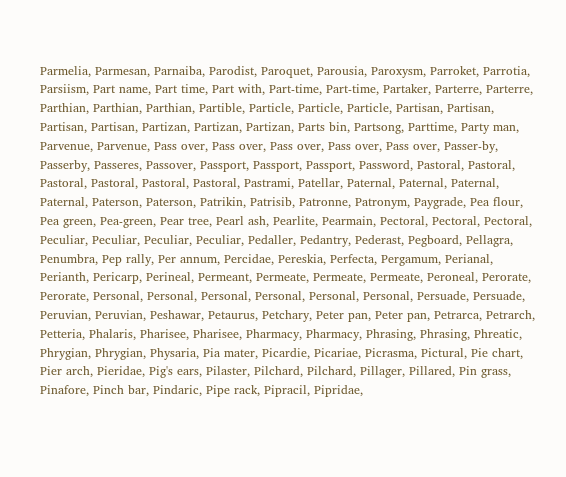Parmelia, Parmesan, Parnaiba, Parodist, Paroquet, Parousia, Paroxysm, Parroket, Parrotia, Parsiism, Part name, Part time, Part with, Part-time, Part-time, Partaker, Parterre, Parterre, Parthian, Parthian, Parthian, Partible, Particle, Particle, Particle, Partisan, Partisan, Partisan, Partisan, Partizan, Partizan, Partizan, Parts bin, Partsong, Parttime, Party man, Parvenue, Parvenue, Pass over, Pass over, Pass over, Pass over, Pass over, Passer-by, Passerby, Passeres, Passover, Passport, Passport, Passport, Password, Pastoral, Pastoral, Pastoral, Pastoral, Pastoral, Pastoral, Pastrami, Patellar, Paternal, Paternal, Paternal, Paternal, Paterson, Paterson, Patrikin, Patrisib, Patronne, Patronym, Paygrade, Pea flour, Pea green, Pea-green, Pear tree, Pearl ash, Pearlite, Pearmain, Pectoral, Pectoral, Pectoral, Peculiar, Peculiar, Peculiar, Peculiar, Pedaller, Pedantry, Pederast, Pegboard, Pellagra, Penumbra, Pep rally, Per annum, Percidae, Pereskia, Perfecta, Pergamum, Perianal, Perianth, Pericarp, Perineal, Permeant, Permeate, Permeate, Permeate, Peroneal, Perorate, Perorate, Personal, Personal, Personal, Personal, Personal, Personal, Persuade, Persuade, Peruvian, Peruvian, Peshawar, Petaurus, Petchary, Peter pan, Peter pan, Petrarca, Petrarch, Petteria, Phalaris, Pharisee, Pharisee, Pharmacy, Pharmacy, Phrasing, Phrasing, Phreatic, Phrygian, Phrygian, Physaria, Pia mater, Picardie, Picariae, Picrasma, Pictural, Pie chart, Pier arch, Pieridae, Pig's ears, Pilaster, Pilchard, Pilchard, Pillager, Pillared, Pin grass, Pinafore, Pinch bar, Pindaric, Pipe rack, Pipracil, Pipridae,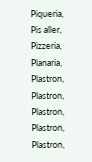Piqueria, Pis aller, Pizzeria, Planaria, Plastron, Plastron, Plastron, Plastron, Plastron,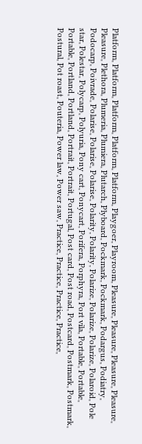Platform, Platform, Platform, Platform, Platform, Playgoer, Playroom, Pleasure, Pleasure, Pleasure, Pleasure, Pleasure, Plethora, Plumeria, Plumiera, Plutarch, Plyboard, Pockmark, Pockmark, Podargus, Podiatry, Podocarp, Poivrade, Polarise, Polarise, Polarise, Polarity, Polarity, Polarize, Polarize, Polarize, Polaroid, Pole star, Polestar, Polycarp, Polyuria, Pony cart, Ponycart, Porifera, Porphyra, Port vila, Portable, Portable, Portable, Portland, Portland, Portrait, Portrait, Portugal, Post card, Post road, Postcard, Postmark, Postmark, Postural, Pot roast, Pouteria, Power law, Power saw, Practice, Practice, Practice, Practice,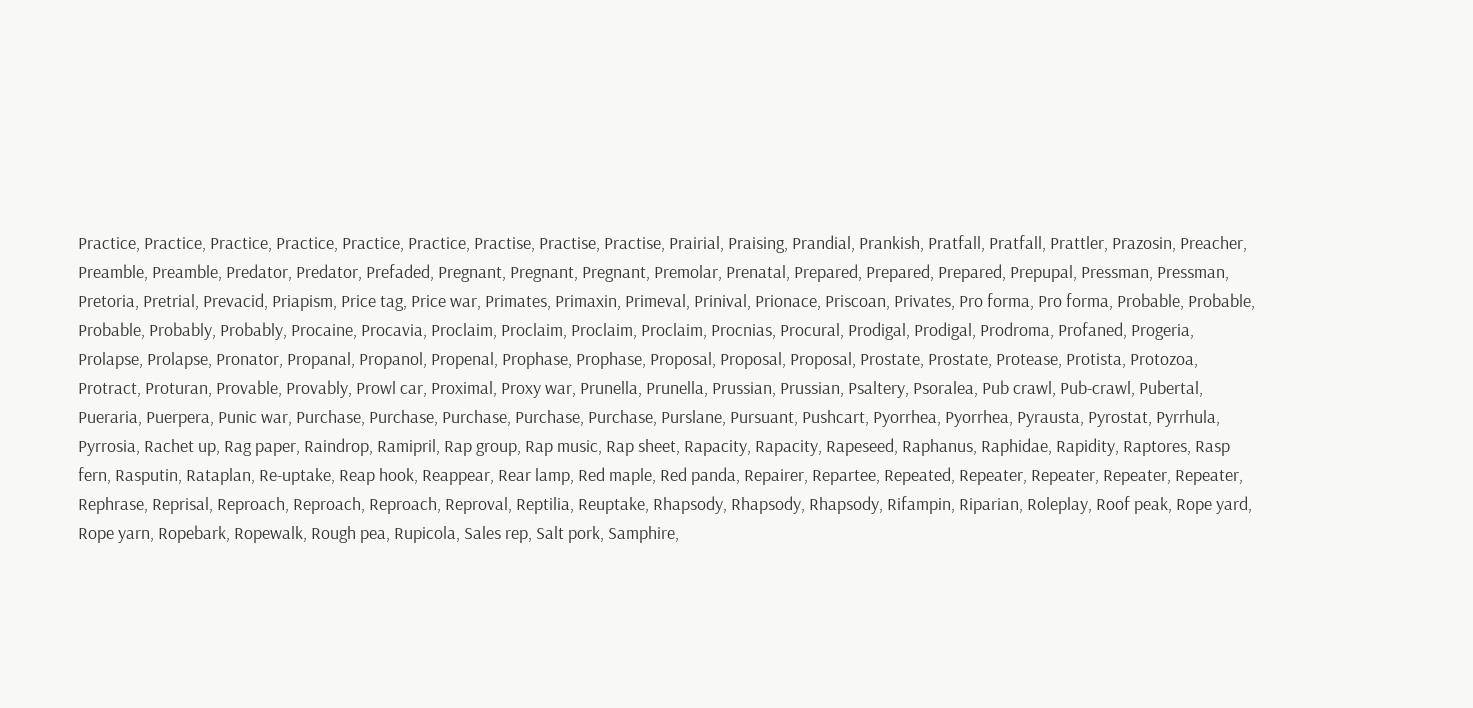Practice, Practice, Practice, Practice, Practice, Practice, Practise, Practise, Practise, Prairial, Praising, Prandial, Prankish, Pratfall, Pratfall, Prattler, Prazosin, Preacher, Preamble, Preamble, Predator, Predator, Prefaded, Pregnant, Pregnant, Pregnant, Premolar, Prenatal, Prepared, Prepared, Prepared, Prepupal, Pressman, Pressman, Pretoria, Pretrial, Prevacid, Priapism, Price tag, Price war, Primates, Primaxin, Primeval, Prinival, Prionace, Priscoan, Privates, Pro forma, Pro forma, Probable, Probable, Probable, Probably, Probably, Procaine, Procavia, Proclaim, Proclaim, Proclaim, Proclaim, Procnias, Procural, Prodigal, Prodigal, Prodroma, Profaned, Progeria, Prolapse, Prolapse, Pronator, Propanal, Propanol, Propenal, Prophase, Prophase, Proposal, Proposal, Proposal, Prostate, Prostate, Protease, Protista, Protozoa, Protract, Proturan, Provable, Provably, Prowl car, Proximal, Proxy war, Prunella, Prunella, Prussian, Prussian, Psaltery, Psoralea, Pub crawl, Pub-crawl, Pubertal, Pueraria, Puerpera, Punic war, Purchase, Purchase, Purchase, Purchase, Purchase, Purslane, Pursuant, Pushcart, Pyorrhea, Pyorrhea, Pyrausta, Pyrostat, Pyrrhula, Pyrrosia, Rachet up, Rag paper, Raindrop, Ramipril, Rap group, Rap music, Rap sheet, Rapacity, Rapacity, Rapeseed, Raphanus, Raphidae, Rapidity, Raptores, Rasp fern, Rasputin, Rataplan, Re-uptake, Reap hook, Reappear, Rear lamp, Red maple, Red panda, Repairer, Repartee, Repeated, Repeater, Repeater, Repeater, Repeater, Rephrase, Reprisal, Reproach, Reproach, Reproach, Reproval, Reptilia, Reuptake, Rhapsody, Rhapsody, Rhapsody, Rifampin, Riparian, Roleplay, Roof peak, Rope yard, Rope yarn, Ropebark, Ropewalk, Rough pea, Rupicola, Sales rep, Salt pork, Samphire,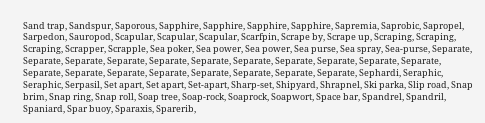Sand trap, Sandspur, Saporous, Sapphire, Sapphire, Sapphire, Sapphire, Sapremia, Saprobic, Sapropel, Sarpedon, Sauropod, Scapular, Scapular, Scapular, Scarfpin, Scrape by, Scrape up, Scraping, Scraping, Scraping, Scrapper, Scrapple, Sea poker, Sea power, Sea power, Sea purse, Sea spray, Sea-purse, Separate, Separate, Separate, Separate, Separate, Separate, Separate, Separate, Separate, Separate, Separate, Separate, Separate, Separate, Separate, Separate, Separate, Separate, Separate, Sephardi, Seraphic, Seraphic, Serpasil, Set apart, Set apart, Set-apart, Sharp-set, Shipyard, Shrapnel, Ski parka, Slip road, Snap brim, Snap ring, Snap roll, Soap tree, Soap-rock, Soaprock, Soapwort, Space bar, Spandrel, Spandril, Spaniard, Spar buoy, Sparaxis, Sparerib,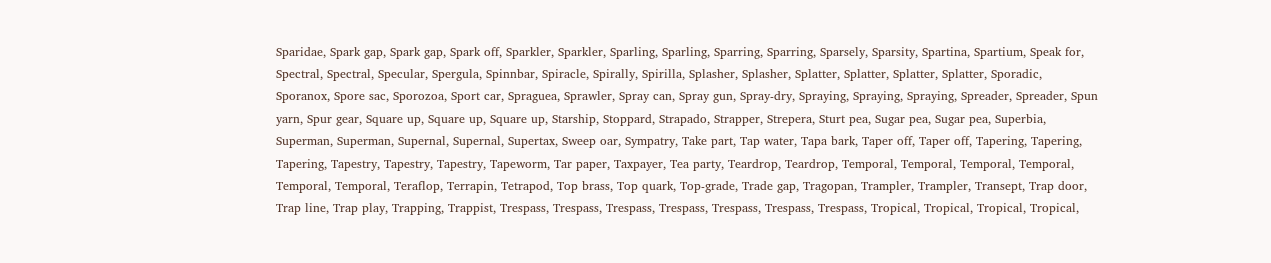Sparidae, Spark gap, Spark gap, Spark off, Sparkler, Sparkler, Sparling, Sparling, Sparring, Sparring, Sparsely, Sparsity, Spartina, Spartium, Speak for, Spectral, Spectral, Specular, Spergula, Spinnbar, Spiracle, Spirally, Spirilla, Splasher, Splasher, Splatter, Splatter, Splatter, Splatter, Sporadic, Sporanox, Spore sac, Sporozoa, Sport car, Spraguea, Sprawler, Spray can, Spray gun, Spray-dry, Spraying, Spraying, Spraying, Spreader, Spreader, Spun yarn, Spur gear, Square up, Square up, Square up, Starship, Stoppard, Strapado, Strapper, Strepera, Sturt pea, Sugar pea, Sugar pea, Superbia, Superman, Superman, Supernal, Supernal, Supertax, Sweep oar, Sympatry, Take part, Tap water, Tapa bark, Taper off, Taper off, Tapering, Tapering, Tapering, Tapestry, Tapestry, Tapestry, Tapeworm, Tar paper, Taxpayer, Tea party, Teardrop, Teardrop, Temporal, Temporal, Temporal, Temporal, Temporal, Temporal, Teraflop, Terrapin, Tetrapod, Top brass, Top quark, Top-grade, Trade gap, Tragopan, Trampler, Trampler, Transept, Trap door, Trap line, Trap play, Trapping, Trappist, Trespass, Trespass, Trespass, Trespass, Trespass, Trespass, Trespass, Tropical, Tropical, Tropical, Tropical,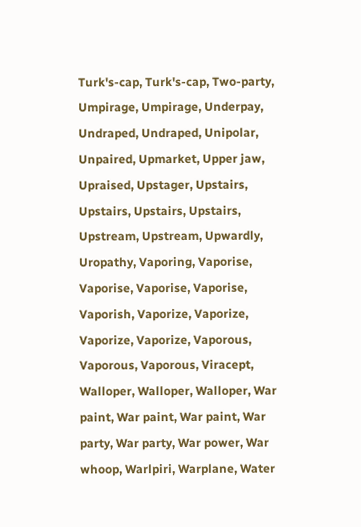Turk's-cap, Turk's-cap, Two-party, Umpirage, Umpirage, Underpay, Undraped, Undraped, Unipolar, Unpaired, Upmarket, Upper jaw, Upraised, Upstager, Upstairs, Upstairs, Upstairs, Upstairs, Upstream, Upstream, Upwardly, Uropathy, Vaporing, Vaporise, Vaporise, Vaporise, Vaporise, Vaporish, Vaporize, Vaporize, Vaporize, Vaporize, Vaporous, Vaporous, Vaporous, Viracept, Walloper, Walloper, Walloper, War paint, War paint, War paint, War party, War party, War power, War whoop, Warlpiri, Warplane, Water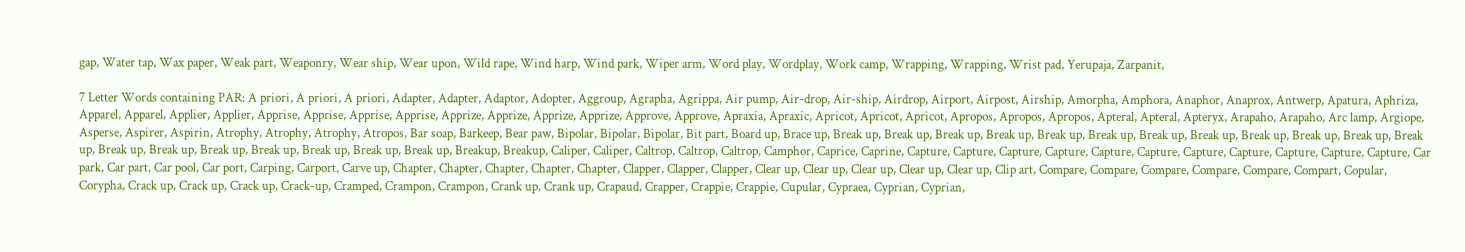gap, Water tap, Wax paper, Weak part, Weaponry, Wear ship, Wear upon, Wild rape, Wind harp, Wind park, Wiper arm, Word play, Wordplay, Work camp, Wrapping, Wrapping, Wrist pad, Yerupaja, Zarpanit,

7 Letter Words containing PAR: A priori, A priori, A priori, Adapter, Adapter, Adaptor, Adopter, Aggroup, Agrapha, Agrippa, Air pump, Air-drop, Air-ship, Airdrop, Airport, Airpost, Airship, Amorpha, Amphora, Anaphor, Anaprox, Antwerp, Apatura, Aphriza, Apparel, Apparel, Applier, Applier, Apprise, Apprise, Apprise, Apprise, Apprize, Apprize, Apprize, Apprize, Approve, Approve, Apraxia, Apraxic, Apricot, Apricot, Apricot, Apropos, Apropos, Apropos, Apteral, Apteral, Apteryx, Arapaho, Arapaho, Arc lamp, Argiope, Asperse, Aspirer, Aspirin, Atrophy, Atrophy, Atrophy, Atropos, Bar soap, Barkeep, Bear paw, Bipolar, Bipolar, Bipolar, Bit part, Board up, Brace up, Break up, Break up, Break up, Break up, Break up, Break up, Break up, Break up, Break up, Break up, Break up, Break up, Break up, Break up, Break up, Break up, Break up, Break up, Break up, Breakup, Breakup, Caliper, Caliper, Caltrop, Caltrop, Caltrop, Camphor, Caprice, Caprine, Capture, Capture, Capture, Capture, Capture, Capture, Capture, Capture, Capture, Capture, Capture, Car park, Car part, Car pool, Car port, Carping, Carport, Carve up, Chapter, Chapter, Chapter, Chapter, Chapter, Clapper, Clapper, Clapper, Clear up, Clear up, Clear up, Clear up, Clear up, Clip art, Compare, Compare, Compare, Compare, Compare, Compart, Copular, Corypha, Crack up, Crack up, Crack up, Crack-up, Cramped, Crampon, Crampon, Crank up, Crank up, Crapaud, Crapper, Crappie, Crappie, Cupular, Cypraea, Cyprian, Cyprian,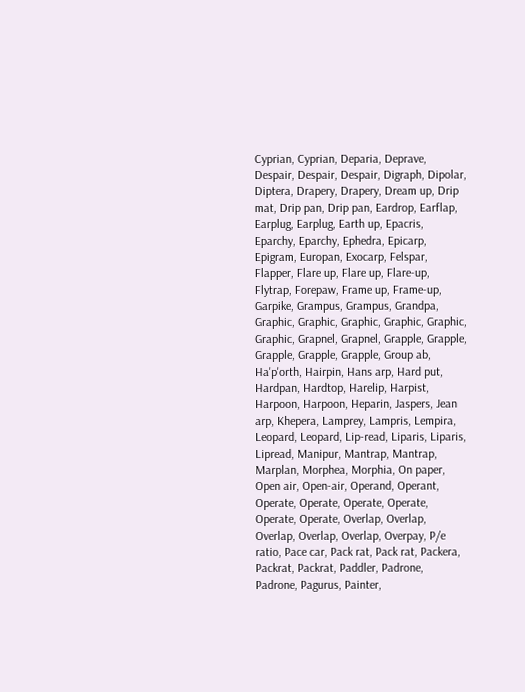Cyprian, Cyprian, Deparia, Deprave, Despair, Despair, Despair, Digraph, Dipolar, Diptera, Drapery, Drapery, Dream up, Drip mat, Drip pan, Drip pan, Eardrop, Earflap, Earplug, Earplug, Earth up, Epacris, Eparchy, Eparchy, Ephedra, Epicarp, Epigram, Europan, Exocarp, Felspar, Flapper, Flare up, Flare up, Flare-up, Flytrap, Forepaw, Frame up, Frame-up, Garpike, Grampus, Grampus, Grandpa, Graphic, Graphic, Graphic, Graphic, Graphic, Graphic, Grapnel, Grapnel, Grapple, Grapple, Grapple, Grapple, Grapple, Group ab, Ha'p'orth, Hairpin, Hans arp, Hard put, Hardpan, Hardtop, Harelip, Harpist, Harpoon, Harpoon, Heparin, Jaspers, Jean arp, Khepera, Lamprey, Lampris, Lempira, Leopard, Leopard, Lip-read, Liparis, Liparis, Lipread, Manipur, Mantrap, Mantrap, Marplan, Morphea, Morphia, On paper, Open air, Open-air, Operand, Operant, Operate, Operate, Operate, Operate, Operate, Operate, Overlap, Overlap, Overlap, Overlap, Overlap, Overpay, P/e ratio, Pace car, Pack rat, Pack rat, Packera, Packrat, Packrat, Paddler, Padrone, Padrone, Pagurus, Painter,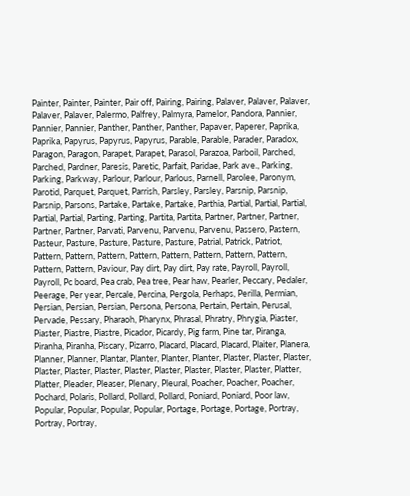Painter, Painter, Painter, Pair off, Pairing, Pairing, Palaver, Palaver, Palaver, Palaver, Palaver, Palermo, Palfrey, Palmyra, Pamelor, Pandora, Pannier, Pannier, Pannier, Panther, Panther, Panther, Papaver, Paperer, Paprika, Paprika, Papyrus, Papyrus, Papyrus, Parable, Parable, Parader, Paradox, Paragon, Paragon, Parapet, Parapet, Parasol, Parazoa, Parboil, Parched, Parched, Pardner, Paresis, Paretic, Parfait, Paridae, Park ave., Parking, Parking, Parkway, Parlour, Parlour, Parlous, Parnell, Parolee, Paronym, Parotid, Parquet, Parquet, Parrish, Parsley, Parsley, Parsnip, Parsnip, Parsnip, Parsons, Partake, Partake, Partake, Parthia, Partial, Partial, Partial, Partial, Partial, Parting, Parting, Partita, Partita, Partner, Partner, Partner, Partner, Partner, Parvati, Parvenu, Parvenu, Parvenu, Passero, Pastern, Pasteur, Pasture, Pasture, Pasture, Pasture, Patrial, Patrick, Patriot, Pattern, Pattern, Pattern, Pattern, Pattern, Pattern, Pattern, Pattern, Pattern, Pattern, Paviour, Pay dirt, Pay dirt, Pay rate, Payroll, Payroll, Payroll, Pc board, Pea crab, Pea tree, Pear haw, Pearler, Peccary, Pedaler, Peerage, Per year, Percale, Percina, Pergola, Perhaps, Perilla, Permian, Persian, Persian, Persian, Persona, Persona, Pertain, Pertain, Perusal, Pervade, Pessary, Pharaoh, Pharynx, Phrasal, Phratry, Phrygia, Piaster, Piaster, Piastre, Piastre, Picador, Picardy, Pig farm, Pine tar, Piranga, Piranha, Piranha, Piscary, Pizarro, Placard, Placard, Placard, Plaiter, Planera, Planner, Planner, Plantar, Planter, Planter, Planter, Plaster, Plaster, Plaster, Plaster, Plaster, Plaster, Plaster, Plaster, Plaster, Plaster, Plaster, Platter, Platter, Pleader, Pleaser, Plenary, Pleural, Poacher, Poacher, Poacher, Pochard, Polaris, Pollard, Pollard, Pollard, Poniard, Poniard, Poor law, Popular, Popular, Popular, Popular, Portage, Portage, Portage, Portray, Portray, Portray,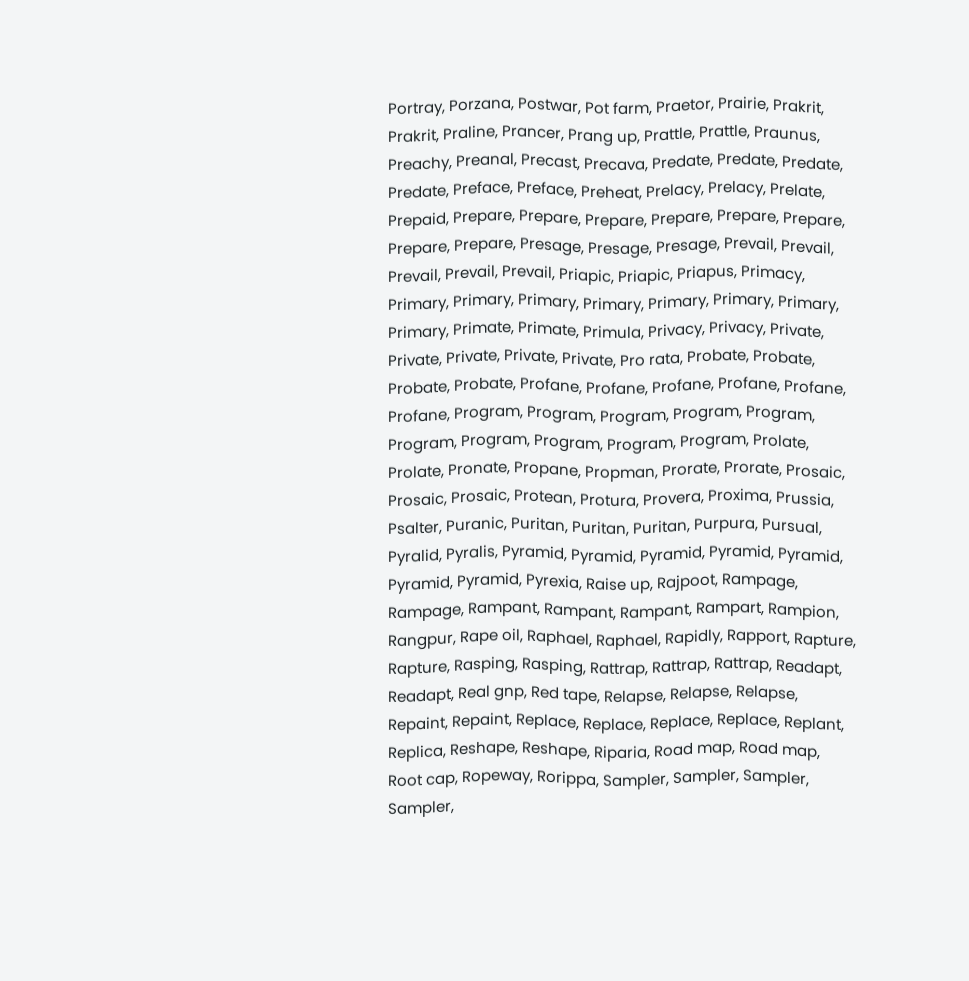Portray, Porzana, Postwar, Pot farm, Praetor, Prairie, Prakrit, Prakrit, Praline, Prancer, Prang up, Prattle, Prattle, Praunus, Preachy, Preanal, Precast, Precava, Predate, Predate, Predate, Predate, Preface, Preface, Preheat, Prelacy, Prelacy, Prelate, Prepaid, Prepare, Prepare, Prepare, Prepare, Prepare, Prepare, Prepare, Prepare, Presage, Presage, Presage, Prevail, Prevail, Prevail, Prevail, Prevail, Priapic, Priapic, Priapus, Primacy, Primary, Primary, Primary, Primary, Primary, Primary, Primary, Primary, Primate, Primate, Primula, Privacy, Privacy, Private, Private, Private, Private, Private, Pro rata, Probate, Probate, Probate, Probate, Profane, Profane, Profane, Profane, Profane, Profane, Program, Program, Program, Program, Program, Program, Program, Program, Program, Program, Prolate, Prolate, Pronate, Propane, Propman, Prorate, Prorate, Prosaic, Prosaic, Prosaic, Protean, Protura, Provera, Proxima, Prussia, Psalter, Puranic, Puritan, Puritan, Puritan, Purpura, Pursual, Pyralid, Pyralis, Pyramid, Pyramid, Pyramid, Pyramid, Pyramid, Pyramid, Pyramid, Pyrexia, Raise up, Rajpoot, Rampage, Rampage, Rampant, Rampant, Rampant, Rampart, Rampion, Rangpur, Rape oil, Raphael, Raphael, Rapidly, Rapport, Rapture, Rapture, Rasping, Rasping, Rattrap, Rattrap, Rattrap, Readapt, Readapt, Real gnp, Red tape, Relapse, Relapse, Relapse, Repaint, Repaint, Replace, Replace, Replace, Replace, Replant, Replica, Reshape, Reshape, Riparia, Road map, Road map, Root cap, Ropeway, Rorippa, Sampler, Sampler, Sampler, Sampler,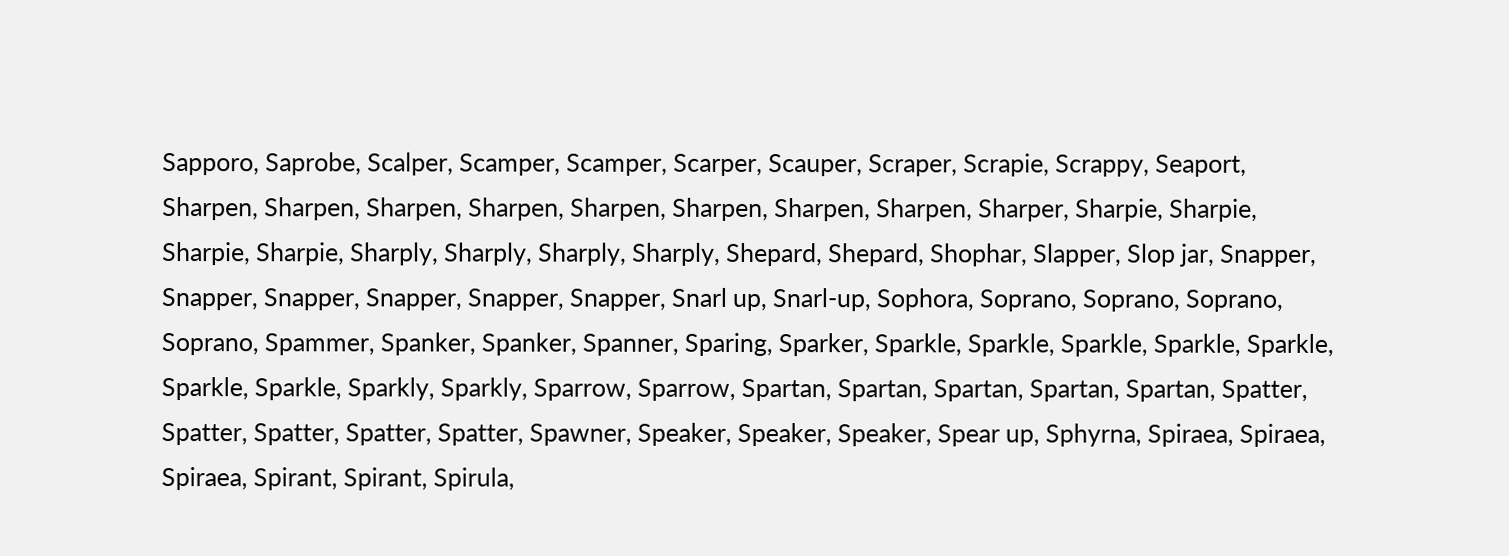Sapporo, Saprobe, Scalper, Scamper, Scamper, Scarper, Scauper, Scraper, Scrapie, Scrappy, Seaport, Sharpen, Sharpen, Sharpen, Sharpen, Sharpen, Sharpen, Sharpen, Sharpen, Sharper, Sharpie, Sharpie, Sharpie, Sharpie, Sharply, Sharply, Sharply, Sharply, Shepard, Shepard, Shophar, Slapper, Slop jar, Snapper, Snapper, Snapper, Snapper, Snapper, Snapper, Snarl up, Snarl-up, Sophora, Soprano, Soprano, Soprano, Soprano, Spammer, Spanker, Spanker, Spanner, Sparing, Sparker, Sparkle, Sparkle, Sparkle, Sparkle, Sparkle, Sparkle, Sparkle, Sparkly, Sparkly, Sparrow, Sparrow, Spartan, Spartan, Spartan, Spartan, Spartan, Spatter, Spatter, Spatter, Spatter, Spatter, Spawner, Speaker, Speaker, Speaker, Spear up, Sphyrna, Spiraea, Spiraea, Spiraea, Spirant, Spirant, Spirula,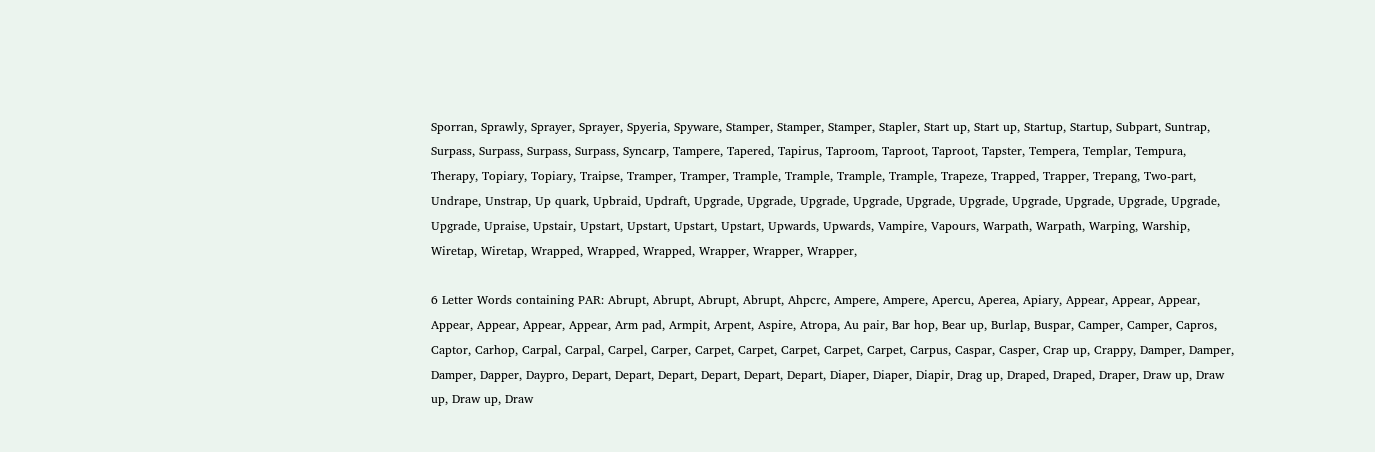Sporran, Sprawly, Sprayer, Sprayer, Spyeria, Spyware, Stamper, Stamper, Stamper, Stapler, Start up, Start up, Startup, Startup, Subpart, Suntrap, Surpass, Surpass, Surpass, Surpass, Syncarp, Tampere, Tapered, Tapirus, Taproom, Taproot, Taproot, Tapster, Tempera, Templar, Tempura, Therapy, Topiary, Topiary, Traipse, Tramper, Tramper, Trample, Trample, Trample, Trample, Trapeze, Trapped, Trapper, Trepang, Two-part, Undrape, Unstrap, Up quark, Upbraid, Updraft, Upgrade, Upgrade, Upgrade, Upgrade, Upgrade, Upgrade, Upgrade, Upgrade, Upgrade, Upgrade, Upgrade, Upraise, Upstair, Upstart, Upstart, Upstart, Upstart, Upwards, Upwards, Vampire, Vapours, Warpath, Warpath, Warping, Warship, Wiretap, Wiretap, Wrapped, Wrapped, Wrapped, Wrapper, Wrapper, Wrapper,

6 Letter Words containing PAR: Abrupt, Abrupt, Abrupt, Abrupt, Ahpcrc, Ampere, Ampere, Apercu, Aperea, Apiary, Appear, Appear, Appear, Appear, Appear, Appear, Appear, Arm pad, Armpit, Arpent, Aspire, Atropa, Au pair, Bar hop, Bear up, Burlap, Buspar, Camper, Camper, Capros, Captor, Carhop, Carpal, Carpal, Carpel, Carper, Carpet, Carpet, Carpet, Carpet, Carpet, Carpus, Caspar, Casper, Crap up, Crappy, Damper, Damper, Damper, Dapper, Daypro, Depart, Depart, Depart, Depart, Depart, Depart, Diaper, Diaper, Diapir, Drag up, Draped, Draped, Draper, Draw up, Draw up, Draw up, Draw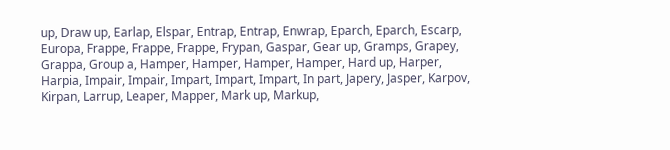up, Draw up, Earlap, Elspar, Entrap, Entrap, Enwrap, Eparch, Eparch, Escarp, Europa, Frappe, Frappe, Frappe, Frypan, Gaspar, Gear up, Gramps, Grapey, Grappa, Group a, Hamper, Hamper, Hamper, Hamper, Hard up, Harper, Harpia, Impair, Impair, Impart, Impart, Impart, In part, Japery, Jasper, Karpov, Kirpan, Larrup, Leaper, Mapper, Mark up, Markup,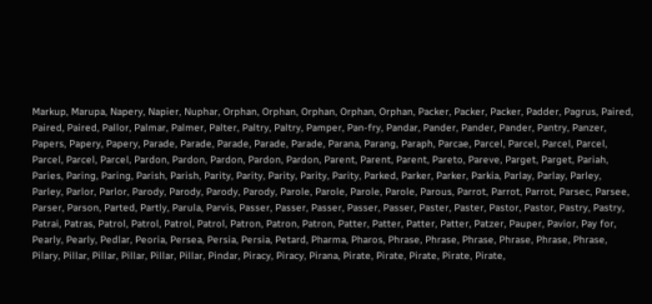Markup, Marupa, Napery, Napier, Nuphar, Orphan, Orphan, Orphan, Orphan, Orphan, Packer, Packer, Packer, Padder, Pagrus, Paired, Paired, Paired, Pallor, Palmar, Palmer, Palter, Paltry, Paltry, Pamper, Pan-fry, Pandar, Pander, Pander, Pander, Pantry, Panzer, Papers, Papery, Papery, Parade, Parade, Parade, Parade, Parade, Parana, Parang, Paraph, Parcae, Parcel, Parcel, Parcel, Parcel, Parcel, Parcel, Parcel, Pardon, Pardon, Pardon, Pardon, Pardon, Parent, Parent, Parent, Pareto, Pareve, Parget, Parget, Pariah, Paries, Paring, Paring, Parish, Parish, Parity, Parity, Parity, Parity, Parity, Parked, Parker, Parker, Parkia, Parlay, Parlay, Parley, Parley, Parlor, Parlor, Parody, Parody, Parody, Parody, Parole, Parole, Parole, Parole, Parous, Parrot, Parrot, Parrot, Parsec, Parsee, Parser, Parson, Parted, Partly, Parula, Parvis, Passer, Passer, Passer, Passer, Passer, Paster, Paster, Pastor, Pastor, Pastry, Pastry, Patrai, Patras, Patrol, Patrol, Patrol, Patrol, Patron, Patron, Patron, Patter, Patter, Patter, Patter, Patzer, Pauper, Pavior, Pay for, Pearly, Pearly, Pedlar, Peoria, Persea, Persia, Persia, Petard, Pharma, Pharos, Phrase, Phrase, Phrase, Phrase, Phrase, Phrase, Pilary, Pillar, Pillar, Pillar, Pillar, Pillar, Pindar, Piracy, Piracy, Pirana, Pirate, Pirate, Pirate, Pirate, Pirate,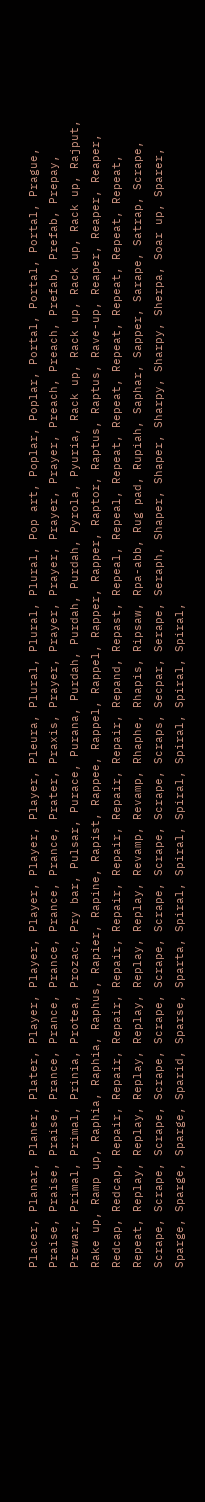Placer, Planar, Planer, Plater, Player, Player, Player, Player, Player, Pleura, Plural, Plural, Plural, Pop art, Poplar, Poplar, Portal, Portal, Portal, Prague, Praise, Praise, Praise, Prance, Prance, Prance, Prance, Prance, Prater, Praxis, Prayer, Prayer, Prayer, Prayer, Prayer, Preach, Preach, Prefab, Prefab, Prepay, Prewar, Primal, Primal, Prinia, Protea, Prozac, Pry bar, Pulsar, Purace, Purana, Purdah, Purdah, Purdah, Pyrola, Pyuria, Rack up, Rack up, Rack up, Rack up, Rajput, Rake up, Ramp up, Raphia, Raphia, Raphus, Rapier, Rapine, Rapist, Rappee, Rappel, Rappel, Rapper, Rapper, Raptor, Raptus, Raptus, Rave-up, Reaper, Reaper, Reaper, Redcap, Redcap, Repair, Repair, Repair, Repair, Repair, Repair, Repair, Repair, Repand, Repast, Repeal, Repeal, Repeat, Repeat, Repeat, Repeat, Repeat, Repeat, Repeat, Replay, Replay, Replay, Replay, Replay, Replay, Revamp, Revamp, Rhaphe, Rhapis, Ripsaw, Rpa-abb, Rug pad, Rupiah, Saphar, Sapper, Sarape, Satrap, Scrape, Scrape, Scrape, Scrape, Scrape, Scrape, Scrape, Scrape, Scrape, Scrape, Scraps, Secpar, Serape, Seraph, Shaper, Shaper, Sharpy, Sharpy, Sherpa, Soar up, Sparer, Sparge, Sparge, Sparge, Sparid, Sparse, Sparta, Spiral, Spiral, Spiral, Spiral, Spiral, Spiral,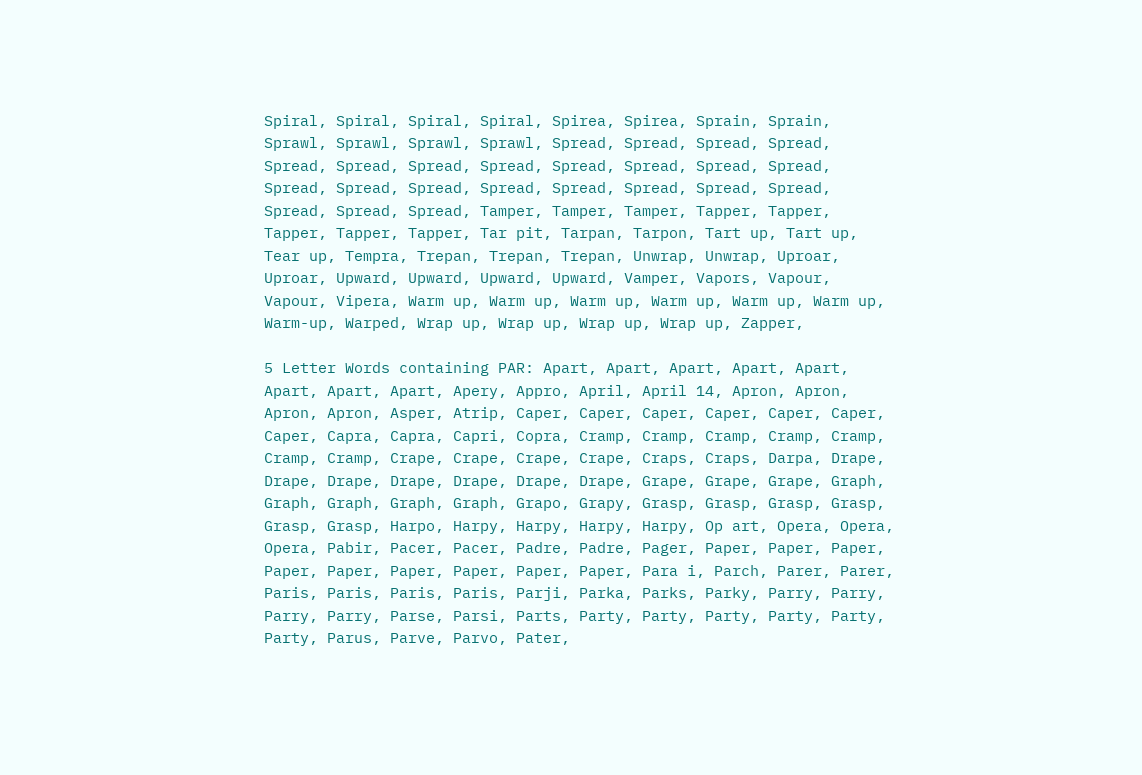Spiral, Spiral, Spiral, Spiral, Spirea, Spirea, Sprain, Sprain, Sprawl, Sprawl, Sprawl, Sprawl, Spread, Spread, Spread, Spread, Spread, Spread, Spread, Spread, Spread, Spread, Spread, Spread, Spread, Spread, Spread, Spread, Spread, Spread, Spread, Spread, Spread, Spread, Spread, Tamper, Tamper, Tamper, Tapper, Tapper, Tapper, Tapper, Tapper, Tar pit, Tarpan, Tarpon, Tart up, Tart up, Tear up, Tempra, Trepan, Trepan, Trepan, Unwrap, Unwrap, Uproar, Uproar, Upward, Upward, Upward, Upward, Vamper, Vapors, Vapour, Vapour, Vipera, Warm up, Warm up, Warm up, Warm up, Warm up, Warm up, Warm-up, Warped, Wrap up, Wrap up, Wrap up, Wrap up, Zapper,

5 Letter Words containing PAR: Apart, Apart, Apart, Apart, Apart, Apart, Apart, Apart, Apery, Appro, April, April 14, Apron, Apron, Apron, Apron, Asper, Atrip, Caper, Caper, Caper, Caper, Caper, Caper, Caper, Capra, Capra, Capri, Copra, Cramp, Cramp, Cramp, Cramp, Cramp, Cramp, Cramp, Crape, Crape, Crape, Crape, Craps, Craps, Darpa, Drape, Drape, Drape, Drape, Drape, Drape, Drape, Grape, Grape, Grape, Graph, Graph, Graph, Graph, Graph, Grapo, Grapy, Grasp, Grasp, Grasp, Grasp, Grasp, Grasp, Harpo, Harpy, Harpy, Harpy, Harpy, Op art, Opera, Opera, Opera, Pabir, Pacer, Pacer, Padre, Padre, Pager, Paper, Paper, Paper, Paper, Paper, Paper, Paper, Paper, Paper, Para i, Parch, Parer, Parer, Paris, Paris, Paris, Paris, Parji, Parka, Parks, Parky, Parry, Parry, Parry, Parry, Parse, Parsi, Parts, Party, Party, Party, Party, Party, Party, Parus, Parve, Parvo, Pater,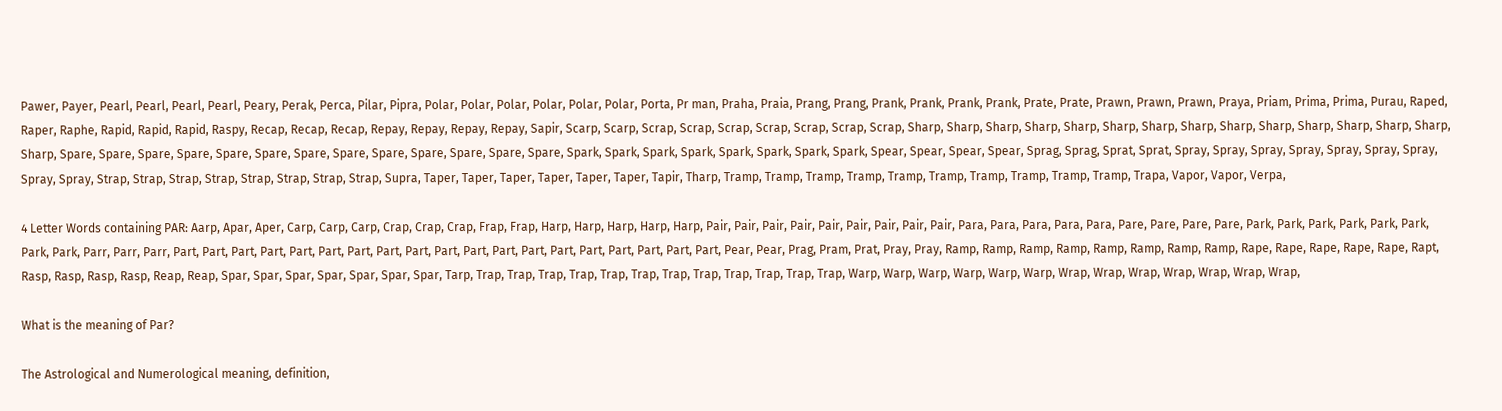Pawer, Payer, Pearl, Pearl, Pearl, Pearl, Peary, Perak, Perca, Pilar, Pipra, Polar, Polar, Polar, Polar, Polar, Polar, Porta, Pr man, Praha, Praia, Prang, Prang, Prank, Prank, Prank, Prank, Prate, Prate, Prawn, Prawn, Prawn, Praya, Priam, Prima, Prima, Purau, Raped, Raper, Raphe, Rapid, Rapid, Rapid, Raspy, Recap, Recap, Recap, Repay, Repay, Repay, Repay, Sapir, Scarp, Scarp, Scrap, Scrap, Scrap, Scrap, Scrap, Scrap, Scrap, Sharp, Sharp, Sharp, Sharp, Sharp, Sharp, Sharp, Sharp, Sharp, Sharp, Sharp, Sharp, Sharp, Sharp, Sharp, Spare, Spare, Spare, Spare, Spare, Spare, Spare, Spare, Spare, Spare, Spare, Spare, Spare, Spark, Spark, Spark, Spark, Spark, Spark, Spark, Spark, Spear, Spear, Spear, Spear, Sprag, Sprag, Sprat, Sprat, Spray, Spray, Spray, Spray, Spray, Spray, Spray, Spray, Spray, Strap, Strap, Strap, Strap, Strap, Strap, Strap, Strap, Supra, Taper, Taper, Taper, Taper, Taper, Taper, Tapir, Tharp, Tramp, Tramp, Tramp, Tramp, Tramp, Tramp, Tramp, Tramp, Tramp, Tramp, Trapa, Vapor, Vapor, Verpa,

4 Letter Words containing PAR: Aarp, Apar, Aper, Carp, Carp, Carp, Crap, Crap, Crap, Frap, Frap, Harp, Harp, Harp, Harp, Harp, Pair, Pair, Pair, Pair, Pair, Pair, Pair, Pair, Pair, Para, Para, Para, Para, Para, Pare, Pare, Pare, Pare, Park, Park, Park, Park, Park, Park, Park, Park, Parr, Parr, Parr, Part, Part, Part, Part, Part, Part, Part, Part, Part, Part, Part, Part, Part, Part, Part, Part, Part, Part, Part, Pear, Pear, Prag, Pram, Prat, Pray, Pray, Ramp, Ramp, Ramp, Ramp, Ramp, Ramp, Ramp, Ramp, Rape, Rape, Rape, Rape, Rape, Rapt, Rasp, Rasp, Rasp, Rasp, Reap, Reap, Spar, Spar, Spar, Spar, Spar, Spar, Spar, Tarp, Trap, Trap, Trap, Trap, Trap, Trap, Trap, Trap, Trap, Trap, Trap, Trap, Warp, Warp, Warp, Warp, Warp, Warp, Wrap, Wrap, Wrap, Wrap, Wrap, Wrap, Wrap,

What is the meaning of Par?

The Astrological and Numerological meaning, definition,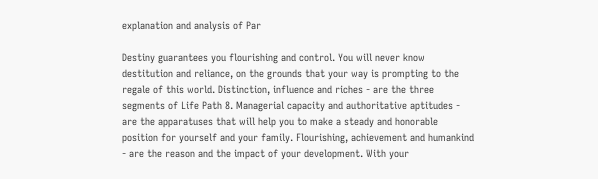explanation and analysis of Par

Destiny guarantees you flourishing and control. You will never know destitution and reliance, on the grounds that your way is prompting to the regale of this world. Distinction, influence and riches - are the three segments of Life Path 8. Managerial capacity and authoritative aptitudes - are the apparatuses that will help you to make a steady and honorable position for yourself and your family. Flourishing, achievement and humankind - are the reason and the impact of your development. With your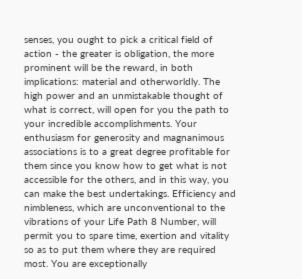senses, you ought to pick a critical field of action - the greater is obligation, the more prominent will be the reward, in both implications: material and otherworldly. The high power and an unmistakable thought of what is correct, will open for you the path to your incredible accomplishments. Your enthusiasm for generosity and magnanimous associations is to a great degree profitable for them since you know how to get what is not accessible for the others, and in this way, you can make the best undertakings. Efficiency and nimbleness, which are unconventional to the vibrations of your Life Path 8 Number, will permit you to spare time, exertion and vitality so as to put them where they are required most. You are exceptionally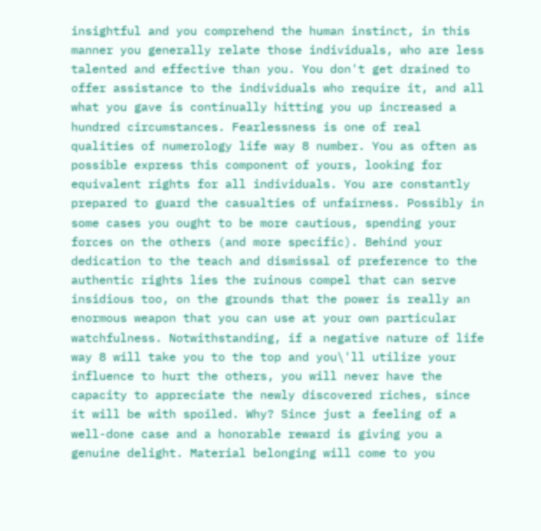insightful and you comprehend the human instinct, in this manner you generally relate those individuals, who are less talented and effective than you. You don't get drained to offer assistance to the individuals who require it, and all what you gave is continually hitting you up increased a hundred circumstances. Fearlessness is one of real qualities of numerology life way 8 number. You as often as possible express this component of yours, looking for equivalent rights for all individuals. You are constantly prepared to guard the casualties of unfairness. Possibly in some cases you ought to be more cautious, spending your forces on the others (and more specific). Behind your dedication to the teach and dismissal of preference to the authentic rights lies the ruinous compel that can serve insidious too, on the grounds that the power is really an enormous weapon that you can use at your own particular watchfulness. Notwithstanding, if a negative nature of life way 8 will take you to the top and you\'ll utilize your influence to hurt the others, you will never have the capacity to appreciate the newly discovered riches, since it will be with spoiled. Why? Since just a feeling of a well-done case and a honorable reward is giving you a genuine delight. Material belonging will come to you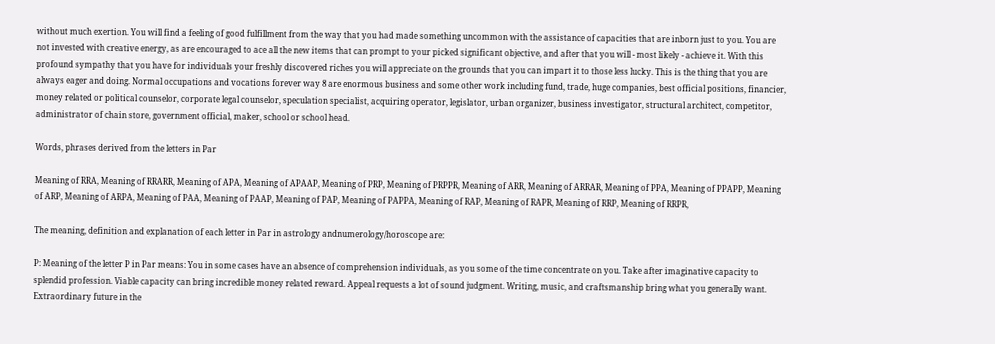without much exertion. You will find a feeling of good fulfillment from the way that you had made something uncommon with the assistance of capacities that are inborn just to you. You are not invested with creative energy, as are encouraged to ace all the new items that can prompt to your picked significant objective, and after that you will - most likely - achieve it. With this profound sympathy that you have for individuals your freshly discovered riches you will appreciate on the grounds that you can impart it to those less lucky. This is the thing that you are always eager and doing. Normal occupations and vocations forever way 8 are enormous business and some other work including fund, trade, huge companies, best official positions, financier, money related or political counselor, corporate legal counselor, speculation specialist, acquiring operator, legislator, urban organizer, business investigator, structural architect, competitor, administrator of chain store, government official, maker, school or school head.

Words, phrases derived from the letters in Par

Meaning of RRA, Meaning of RRARR, Meaning of APA, Meaning of APAAP, Meaning of PRP, Meaning of PRPPR, Meaning of ARR, Meaning of ARRAR, Meaning of PPA, Meaning of PPAPP, Meaning of ARP, Meaning of ARPA, Meaning of PAA, Meaning of PAAP, Meaning of PAP, Meaning of PAPPA, Meaning of RAP, Meaning of RAPR, Meaning of RRP, Meaning of RRPR,

The meaning, definition and explanation of each letter in Par in astrology andnumerology/horoscope are:

P: Meaning of the letter P in Par means: You in some cases have an absence of comprehension individuals, as you some of the time concentrate on you. Take after imaginative capacity to splendid profession. Viable capacity can bring incredible money related reward. Appeal requests a lot of sound judgment. Writing, music, and craftsmanship bring what you generally want. Extraordinary future in the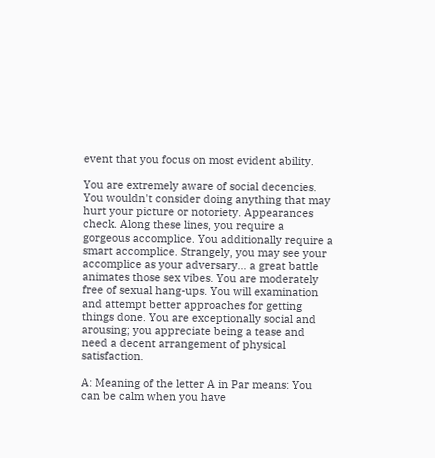event that you focus on most evident ability.

You are extremely aware of social decencies. You wouldn't consider doing anything that may hurt your picture or notoriety. Appearances check. Along these lines, you require a gorgeous accomplice. You additionally require a smart accomplice. Strangely, you may see your accomplice as your adversary… a great battle animates those sex vibes. You are moderately free of sexual hang-ups. You will examination and attempt better approaches for getting things done. You are exceptionally social and arousing; you appreciate being a tease and need a decent arrangement of physical satisfaction.

A: Meaning of the letter A in Par means: You can be calm when you have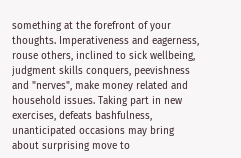something at the forefront of your thoughts. Imperativeness and eagerness, rouse others, inclined to sick wellbeing, judgment skills conquers, peevishness and "nerves", make money related and household issues. Taking part in new exercises, defeats bashfulness, unanticipated occasions may bring about surprising move to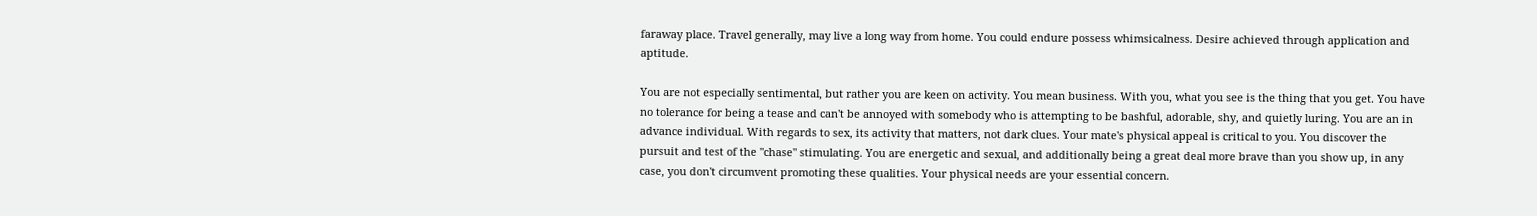faraway place. Travel generally, may live a long way from home. You could endure possess whimsicalness. Desire achieved through application and aptitude.

You are not especially sentimental, but rather you are keen on activity. You mean business. With you, what you see is the thing that you get. You have no tolerance for being a tease and can't be annoyed with somebody who is attempting to be bashful, adorable, shy, and quietly luring. You are an in advance individual. With regards to sex, its activity that matters, not dark clues. Your mate's physical appeal is critical to you. You discover the pursuit and test of the "chase" stimulating. You are energetic and sexual, and additionally being a great deal more brave than you show up, in any case, you don't circumvent promoting these qualities. Your physical needs are your essential concern.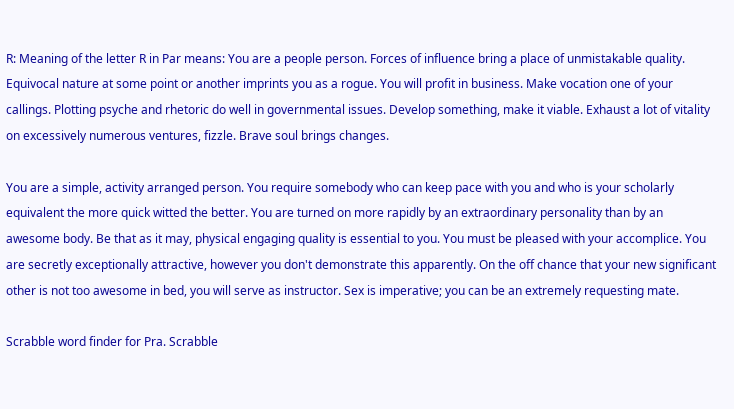R: Meaning of the letter R in Par means: You are a people person. Forces of influence bring a place of unmistakable quality. Equivocal nature at some point or another imprints you as a rogue. You will profit in business. Make vocation one of your callings. Plotting psyche and rhetoric do well in governmental issues. Develop something, make it viable. Exhaust a lot of vitality on excessively numerous ventures, fizzle. Brave soul brings changes.

You are a simple, activity arranged person. You require somebody who can keep pace with you and who is your scholarly equivalent the more quick witted the better. You are turned on more rapidly by an extraordinary personality than by an awesome body. Be that as it may, physical engaging quality is essential to you. You must be pleased with your accomplice. You are secretly exceptionally attractive, however you don't demonstrate this apparently. On the off chance that your new significant other is not too awesome in bed, you will serve as instructor. Sex is imperative; you can be an extremely requesting mate.

Scrabble word finder for Pra. Scrabble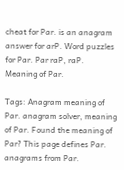cheat for Par. is an anagram answer for arP. Word puzzles for Par. Par raP, raP. Meaning of Par.

Tags: Anagram meaning of Par. anagram solver, meaning of Par. Found the meaning of Par? This page defines Par. anagrams from Par.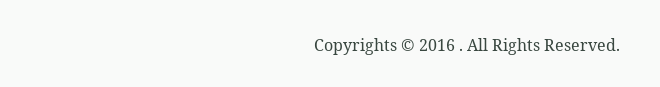Copyrights © 2016 . All Rights Reserved.